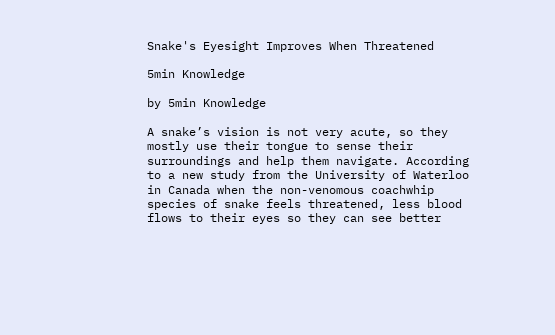Snake's Eyesight Improves When Threatened

5min Knowledge

by 5min Knowledge

A snake’s vision is not very acute, so they mostly use their tongue to sense their surroundings and help them navigate. According to a new study from the University of Waterloo in Canada when the non-venomous coachwhip species of snake feels threatened, less blood flows to their eyes so they can see better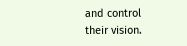and control their vision.